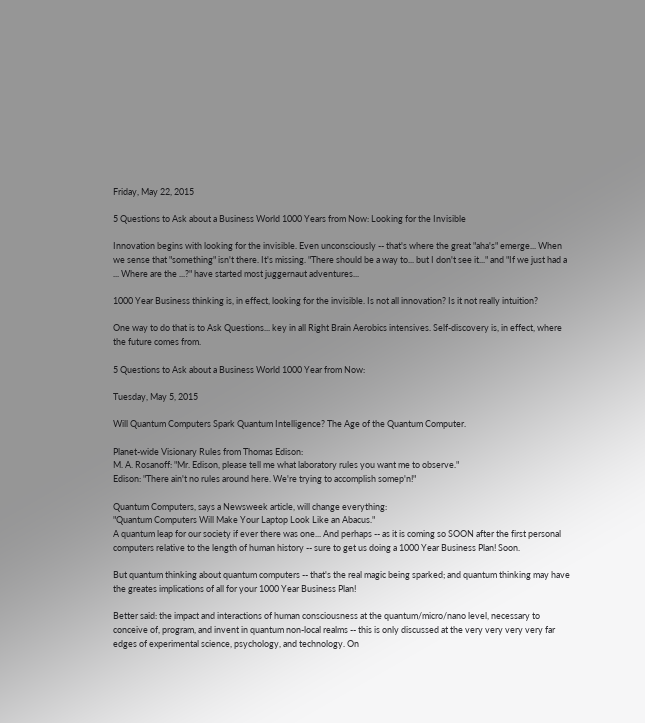Friday, May 22, 2015

5 Questions to Ask about a Business World 1000 Years from Now: Looking for the Invisible

Innovation begins with looking for the invisible. Even unconsciously -- that's where the great "aha's" emerge... When we sense that "something" isn't there. It's missing. "There should be a way to... but I don't see it..." and "If we just had a ... Where are the ...?" have started most juggernaut adventures...

1000 Year Business thinking is, in effect, looking for the invisible. Is not all innovation? Is it not really intuition?

One way to do that is to Ask Questions... key in all Right Brain Aerobics intensives. Self-discovery is, in effect, where the future comes from.

5 Questions to Ask about a Business World 1000 Year from Now:

Tuesday, May 5, 2015

Will Quantum Computers Spark Quantum Intelligence? The Age of the Quantum Computer.

Planet-wide Visionary Rules from Thomas Edison:
M. A. Rosanoff: "Mr. Edison, please tell me what laboratory rules you want me to observe."
Edison: "There ain't no rules around here. We're trying to accomplish somep'n!"

Quantum Computers, says a Newsweek article, will change everything:
"Quantum Computers Will Make Your Laptop Look Like an Abacus."
A quantum leap for our society if ever there was one... And perhaps -- as it is coming so SOON after the first personal computers relative to the length of human history -- sure to get us doing a 1000 Year Business Plan! Soon.

But quantum thinking about quantum computers -- that's the real magic being sparked; and quantum thinking may have the greates implications of all for your 1000 Year Business Plan!

Better said: the impact and interactions of human consciousness at the quantum/micro/nano level, necessary to conceive of, program, and invent in quantum non-local realms -- this is only discussed at the very very very very far edges of experimental science, psychology, and technology. On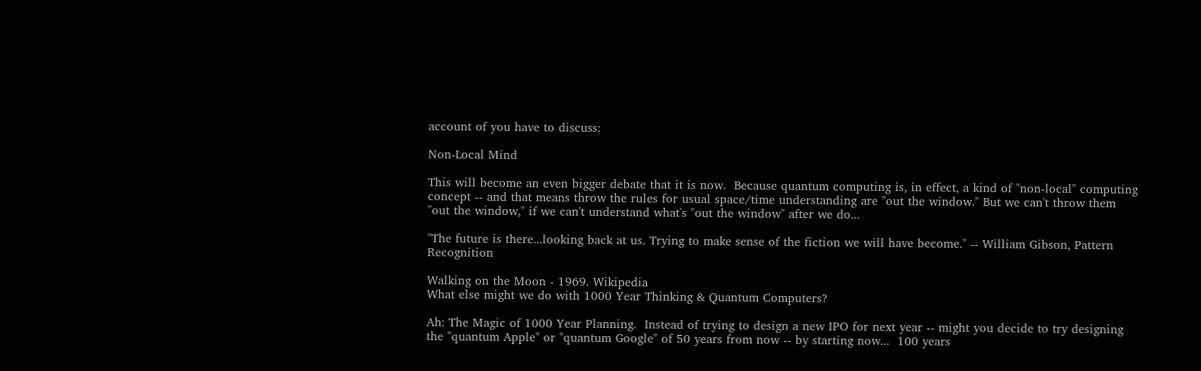account of you have to discuss:

Non-Local Mind

This will become an even bigger debate that it is now.  Because quantum computing is, in effect, a kind of "non-local" computing concept -- and that means throw the rules for usual space/time understanding are "out the window." But we can't throw them "out the window," if we can't understand what's "out the window" after we do...

"The future is there...looking back at us. Trying to make sense of the fiction we will have become." -- William Gibson, Pattern Recognition

Walking on the Moon - 1969. Wikipedia
What else might we do with 1000 Year Thinking & Quantum Computers?

Ah: The Magic of 1000 Year Planning.  Instead of trying to design a new IPO for next year -- might you decide to try designing the "quantum Apple" or "quantum Google" of 50 years from now -- by starting now...  100 years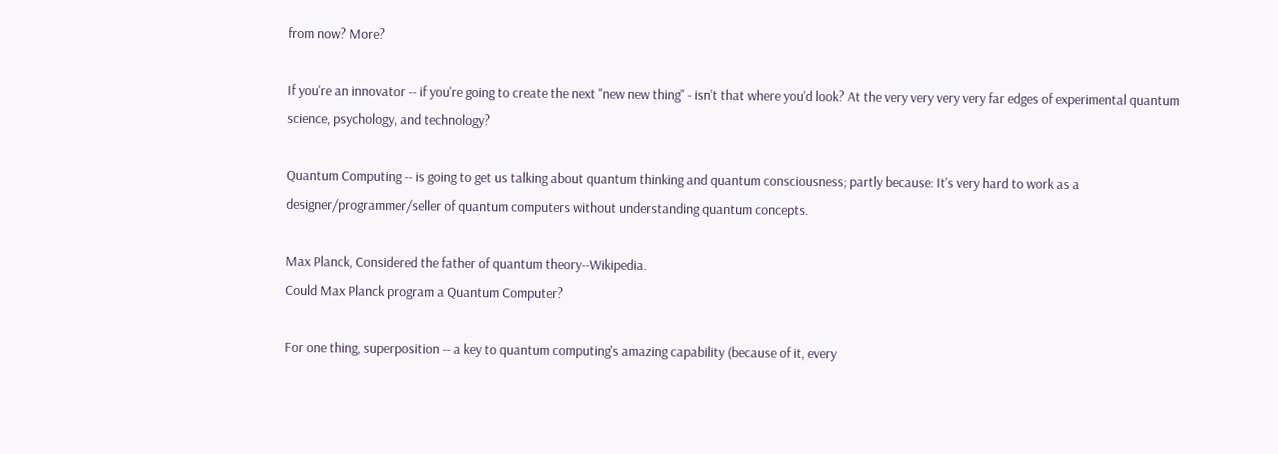from now? More?

If you're an innovator -- if you're going to create the next "new new thing" - isn't that where you'd look? At the very very very very far edges of experimental quantum science, psychology, and technology?

Quantum Computing -- is going to get us talking about quantum thinking and quantum consciousness; partly because: It's very hard to work as a designer/programmer/seller of quantum computers without understanding quantum concepts.

Max Planck, Considered the father of quantum theory--Wikipedia.
Could Max Planck program a Quantum Computer?

For one thing, superposition -- a key to quantum computing's amazing capability (because of it, every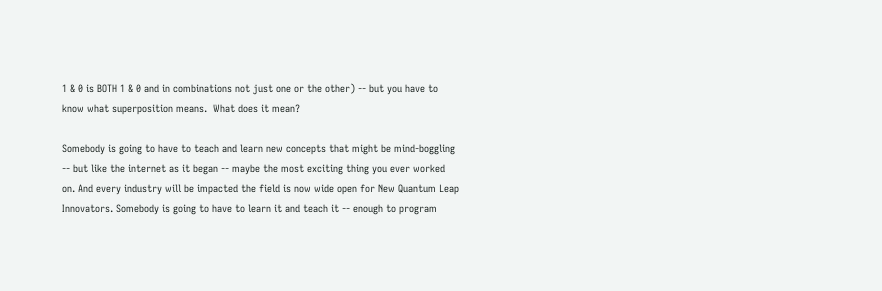1 & 0 is BOTH 1 & 0 and in combinations not just one or the other) -- but you have to know what superposition means.  What does it mean?

Somebody is going to have to teach and learn new concepts that might be mind-boggling -- but like the internet as it began -- maybe the most exciting thing you ever worked on. And every industry will be impacted the field is now wide open for New Quantum Leap Innovators. Somebody is going to have to learn it and teach it -- enough to program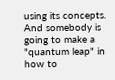using its concepts. And somebody is going to make a "quantum leap" in how to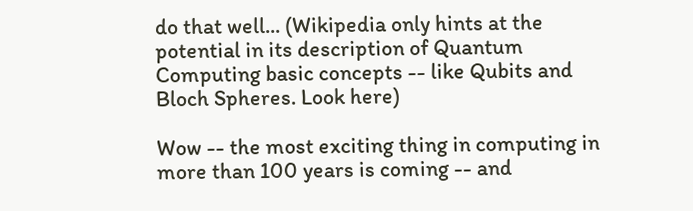do that well... (Wikipedia only hints at the potential in its description of Quantum Computing basic concepts -- like Qubits and Bloch Spheres. Look here)

Wow -- the most exciting thing in computing in more than 100 years is coming -- and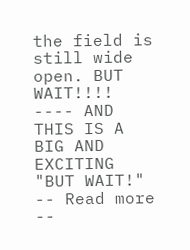the field is still wide open. BUT WAIT!!!! ---- AND THIS IS A BIG AND EXCITING "BUT WAIT!" -- Read more --